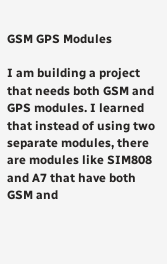GSM GPS Modules

I am building a project that needs both GSM and GPS modules. I learned that instead of using two separate modules, there are modules like SIM808 and A7 that have both GSM and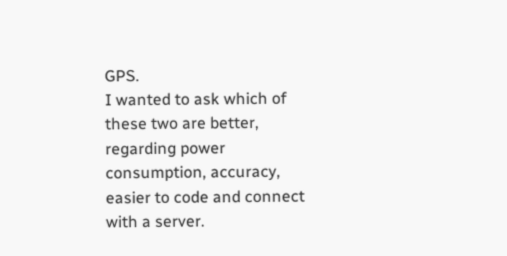GPS.
I wanted to ask which of these two are better, regarding power consumption, accuracy, easier to code and connect with a server.